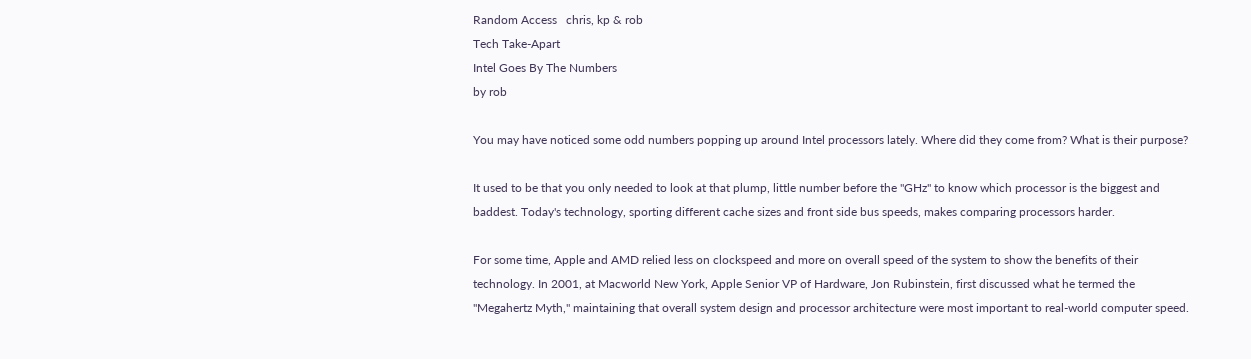Random Access   chris, kp & rob
Tech Take-Apart
Intel Goes By The Numbers
by rob

You may have noticed some odd numbers popping up around Intel processors lately. Where did they come from? What is their purpose?

It used to be that you only needed to look at that plump, little number before the "GHz" to know which processor is the biggest and baddest. Today's technology, sporting different cache sizes and front side bus speeds, makes comparing processors harder.

For some time, Apple and AMD relied less on clockspeed and more on overall speed of the system to show the benefits of their technology. In 2001, at Macworld New York, Apple Senior VP of Hardware, Jon Rubinstein, first discussed what he termed the "Megahertz Myth," maintaining that overall system design and processor architecture were most important to real-world computer speed.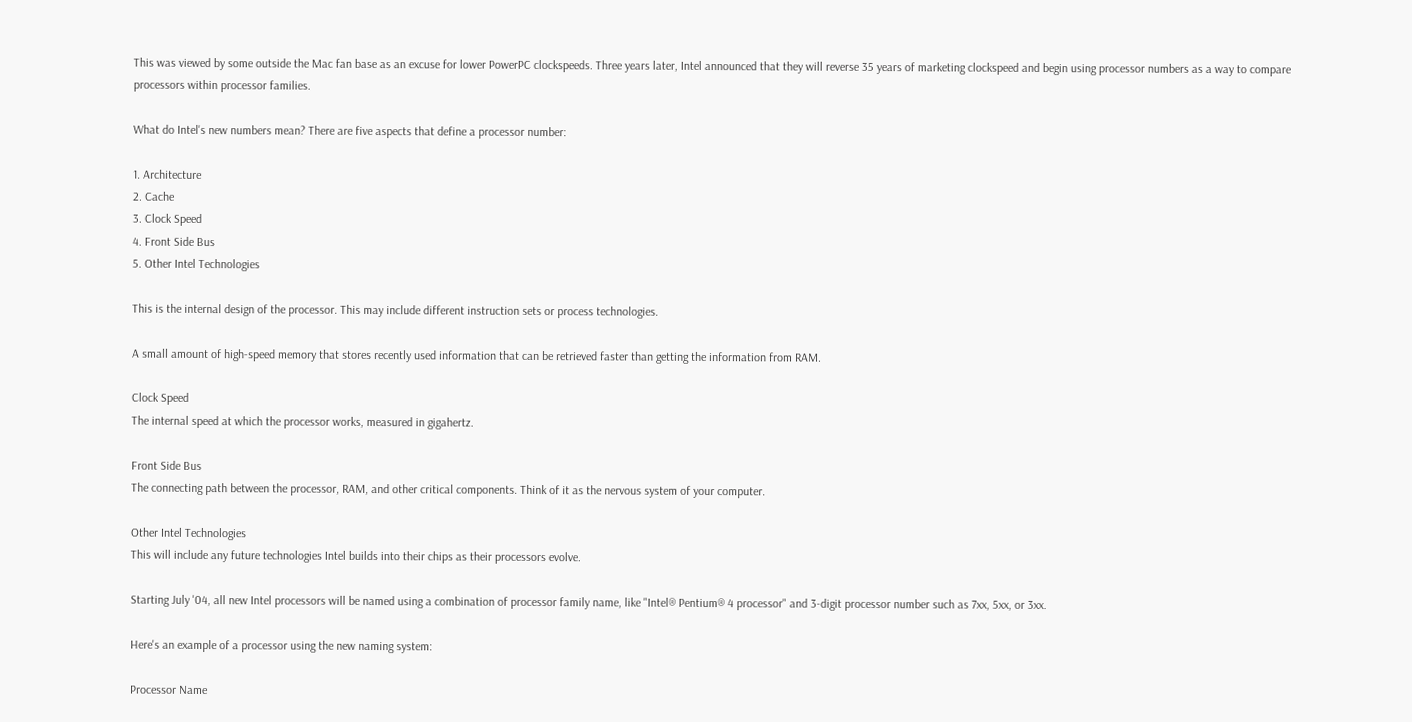This was viewed by some outside the Mac fan base as an excuse for lower PowerPC clockspeeds. Three years later, Intel announced that they will reverse 35 years of marketing clockspeed and begin using processor numbers as a way to compare processors within processor families.

What do Intel's new numbers mean? There are five aspects that define a processor number:

1. Architecture
2. Cache
3. Clock Speed
4. Front Side Bus
5. Other Intel Technologies

This is the internal design of the processor. This may include different instruction sets or process technologies.

A small amount of high-speed memory that stores recently used information that can be retrieved faster than getting the information from RAM.

Clock Speed
The internal speed at which the processor works, measured in gigahertz.

Front Side Bus
The connecting path between the processor, RAM, and other critical components. Think of it as the nervous system of your computer.

Other Intel Technologies
This will include any future technologies Intel builds into their chips as their processors evolve.

Starting July '04, all new Intel processors will be named using a combination of processor family name, like "Intel® Pentium® 4 processor" and 3-digit processor number such as 7xx, 5xx, or 3xx.

Here's an example of a processor using the new naming system:

Processor Name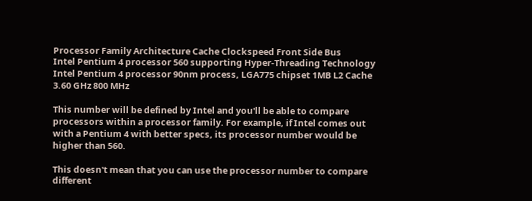Processor Family Architecture Cache Clockspeed Front Side Bus
Intel Pentium 4 processor 560 supporting Hyper-Threading Technology Intel Pentium 4 processor 90nm process, LGA775 chipset 1MB L2 Cache 3.60 GHz 800 MHz

This number will be defined by Intel and you'll be able to compare processors within a processor family. For example, if Intel comes out with a Pentium 4 with better specs, its processor number would be higher than 560.

This doesn't mean that you can use the processor number to compare different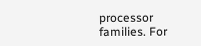processor families. For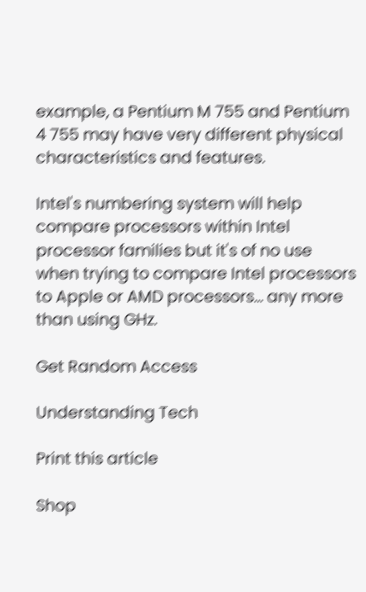example, a Pentium M 755 and Pentium 4 755 may have very different physical characteristics and features.

Intel's numbering system will help compare processors within Intel processor families but it's of no use when trying to compare Intel processors to Apple or AMD processors... any more than using GHz.

Get Random Access

Understanding Tech

Print this article

Shop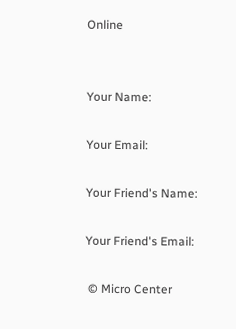Online


Your Name:

Your Email:

Your Friend's Name:

Your Friend's Email:

 © Micro Center